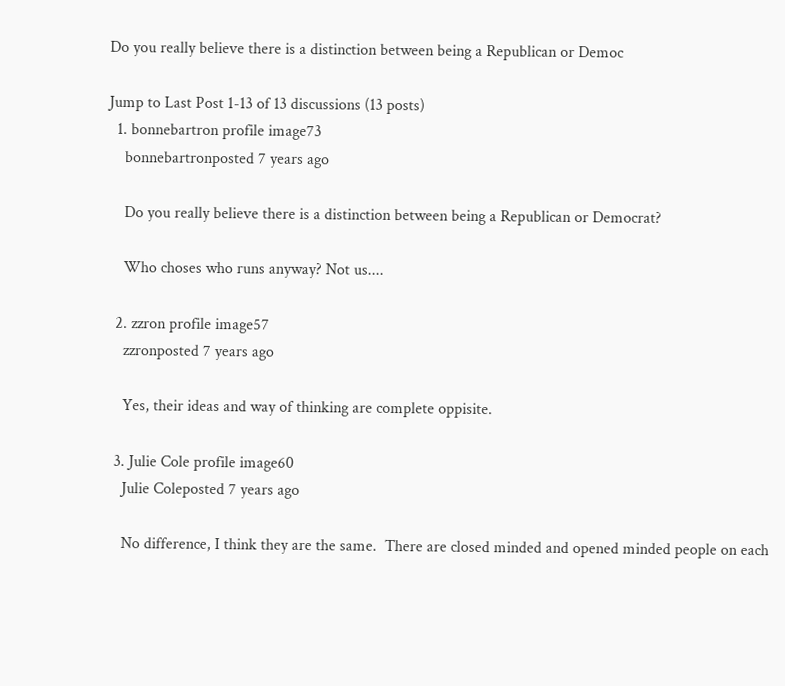Do you really believe there is a distinction between being a Republican or Democ

Jump to Last Post 1-13 of 13 discussions (13 posts)
  1. bonnebartron profile image73
    bonnebartronposted 7 years ago

    Do you really believe there is a distinction between being a Republican or Democrat?

    Who choses who runs anyway? Not us....

  2. zzron profile image57
    zzronposted 7 years ago

    Yes, their ideas and way of thinking are complete oppisite.

  3. Julie Cole profile image60
    Julie Coleposted 7 years ago

    No difference, I think they are the same.  There are closed minded and opened minded people on each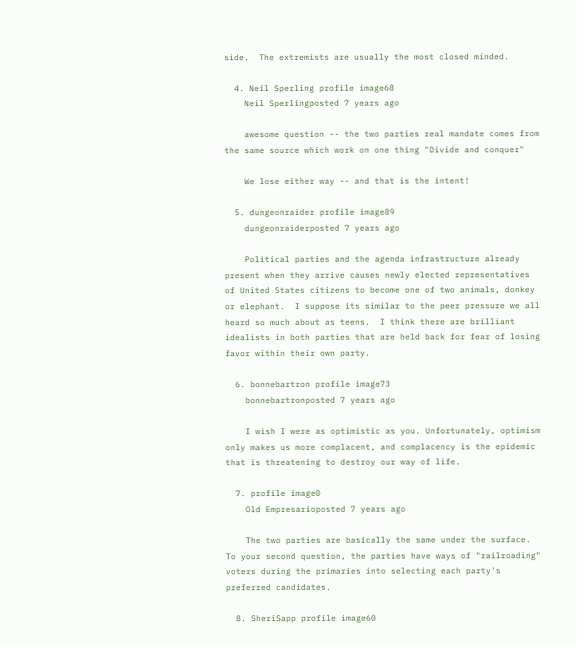side.  The extremists are usually the most closed minded.

  4. Neil Sperling profile image68
    Neil Sperlingposted 7 years ago

    awesome question -- the two parties real mandate comes from the same source which work on one thing "Divide and conquer"

    We lose either way -- and that is the intent!

  5. dungeonraider profile image89
    dungeonraiderposted 7 years ago

    Political parties and the agenda infrastructure already present when they arrive causes newly elected representatives of United States citizens to become one of two animals, donkey or elephant.  I suppose its similar to the peer pressure we all heard so much about as teens.  I think there are brilliant idealists in both parties that are held back for fear of losing favor within their own party.

  6. bonnebartron profile image73
    bonnebartronposted 7 years ago

    I wish I were as optimistic as you. Unfortunately, optimism only makes us more complacent, and complacency is the epidemic that is threatening to destroy our way of life.

  7. profile image0
    Old Empresarioposted 7 years ago

    The two parties are basically the same under the surface. To your second question, the parties have ways of "railroading" voters during the primaries into selecting each party's preferred candidates.

  8. SheriSapp profile image60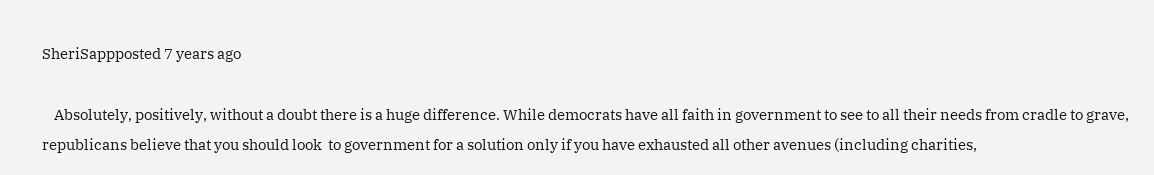SheriSappposted 7 years ago

    Absolutely, positively, without a doubt there is a huge difference. While democrats have all faith in government to see to all their needs from cradle to grave, republicans believe that you should look  to government for a solution only if you have exhausted all other avenues (including charities,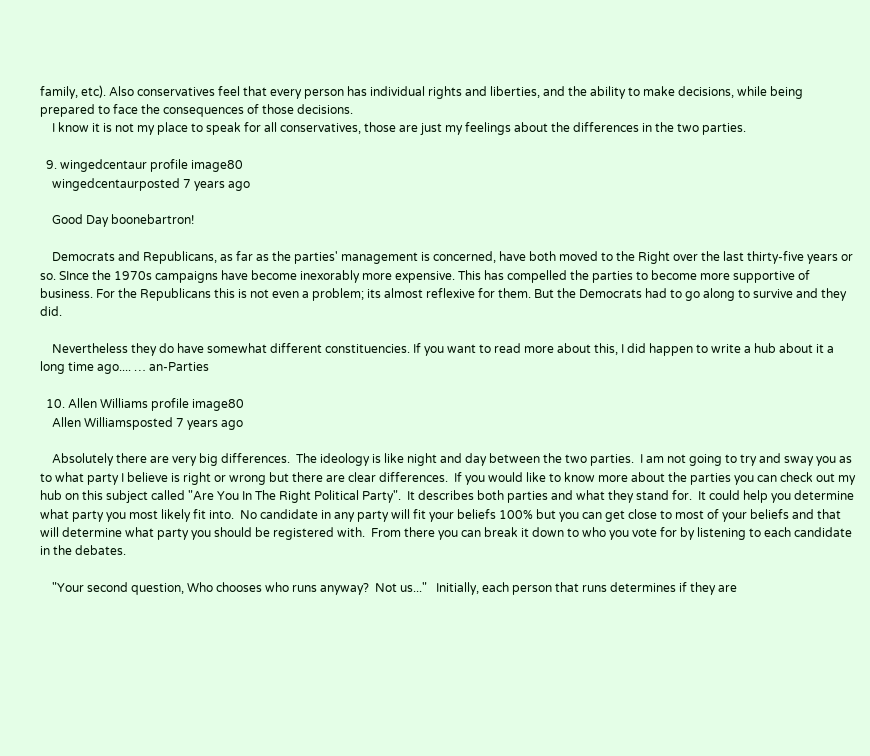family, etc). Also conservatives feel that every person has individual rights and liberties, and the ability to make decisions, while being prepared to face the consequences of those decisions.
    I know it is not my place to speak for all conservatives, those are just my feelings about the differences in the two parties.

  9. wingedcentaur profile image80
    wingedcentaurposted 7 years ago

    Good Day boonebartron!

    Democrats and Republicans, as far as the parties' management is concerned, have both moved to the Right over the last thirty-five years or so. SInce the 1970s campaigns have become inexorably more expensive. This has compelled the parties to become more supportive of business. For the Republicans this is not even a problem; its almost reflexive for them. But the Democrats had to go along to survive and they did.

    Nevertheless they do have somewhat different constituencies. If you want to read more about this, I did happen to write a hub about it a long time ago.... … an-Parties

  10. Allen Williams profile image80
    Allen Williamsposted 7 years ago

    Absolutely there are very big differences.  The ideology is like night and day between the two parties.  I am not going to try and sway you as to what party I believe is right or wrong but there are clear differences.  If you would like to know more about the parties you can check out my hub on this subject called "Are You In The Right Political Party".  It describes both parties and what they stand for.  It could help you determine what party you most likely fit into.  No candidate in any party will fit your beliefs 100% but you can get close to most of your beliefs and that will determine what party you should be registered with.  From there you can break it down to who you vote for by listening to each candidate in the debates.

    "Your second question, Who chooses who runs anyway?  Not us..."   Initially, each person that runs determines if they are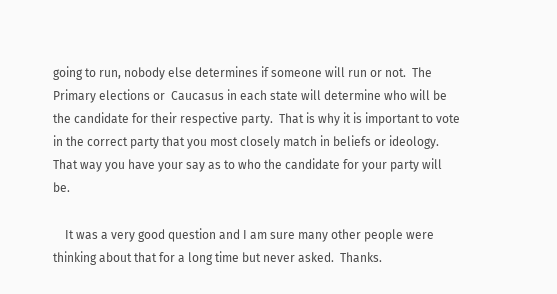going to run, nobody else determines if someone will run or not.  The Primary elections or  Caucasus in each state will determine who will be the candidate for their respective party.  That is why it is important to vote in the correct party that you most closely match in beliefs or ideology.  That way you have your say as to who the candidate for your party will be.

    It was a very good question and I am sure many other people were thinking about that for a long time but never asked.  Thanks.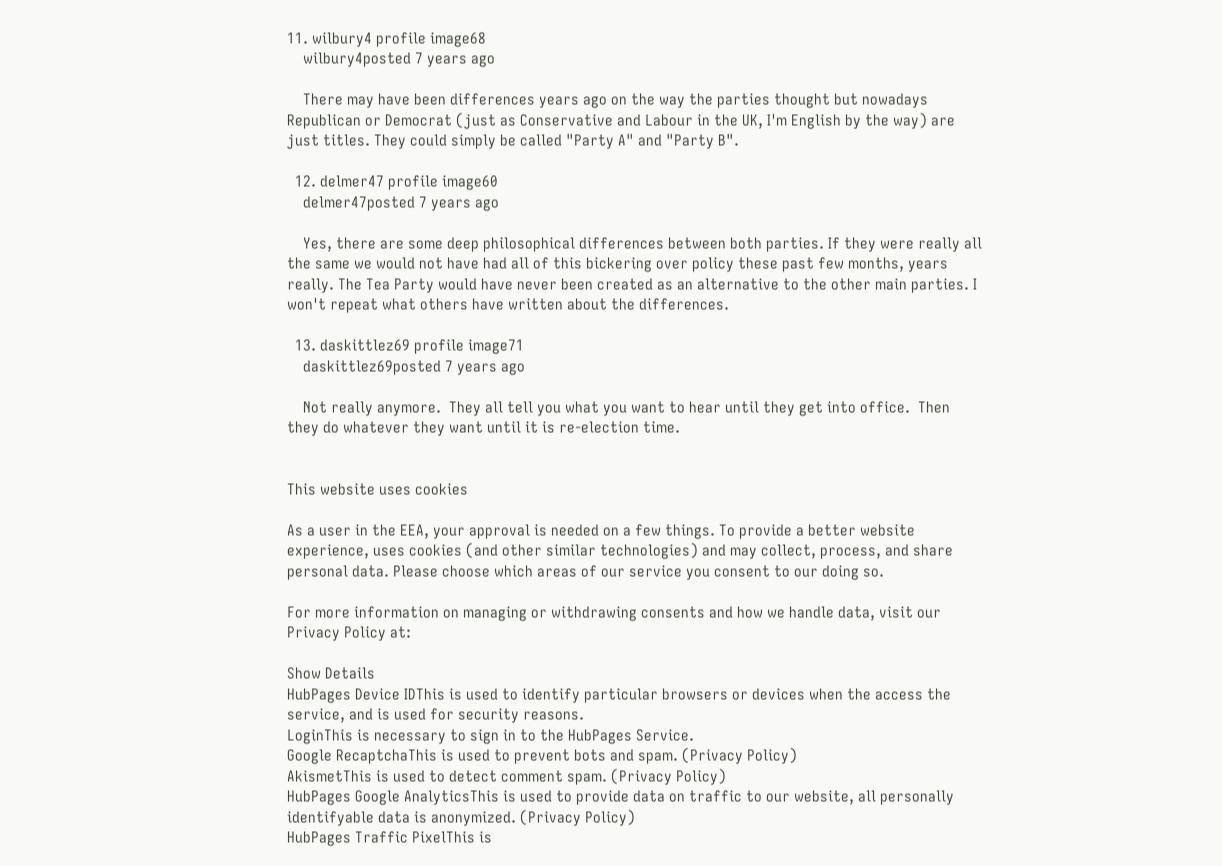11. wilbury4 profile image68
    wilbury4posted 7 years ago

    There may have been differences years ago on the way the parties thought but nowadays Republican or Democrat (just as Conservative and Labour in the UK, I'm English by the way) are just titles. They could simply be called "Party A" and "Party B".

  12. delmer47 profile image60
    delmer47posted 7 years ago

    Yes, there are some deep philosophical differences between both parties. If they were really all the same we would not have had all of this bickering over policy these past few months, years really. The Tea Party would have never been created as an alternative to the other main parties. I won't repeat what others have written about the differences.

  13. daskittlez69 profile image71
    daskittlez69posted 7 years ago

    Not really anymore.  They all tell you what you want to hear until they get into office.  Then they do whatever they want until it is re-election time.


This website uses cookies

As a user in the EEA, your approval is needed on a few things. To provide a better website experience, uses cookies (and other similar technologies) and may collect, process, and share personal data. Please choose which areas of our service you consent to our doing so.

For more information on managing or withdrawing consents and how we handle data, visit our Privacy Policy at:

Show Details
HubPages Device IDThis is used to identify particular browsers or devices when the access the service, and is used for security reasons.
LoginThis is necessary to sign in to the HubPages Service.
Google RecaptchaThis is used to prevent bots and spam. (Privacy Policy)
AkismetThis is used to detect comment spam. (Privacy Policy)
HubPages Google AnalyticsThis is used to provide data on traffic to our website, all personally identifyable data is anonymized. (Privacy Policy)
HubPages Traffic PixelThis is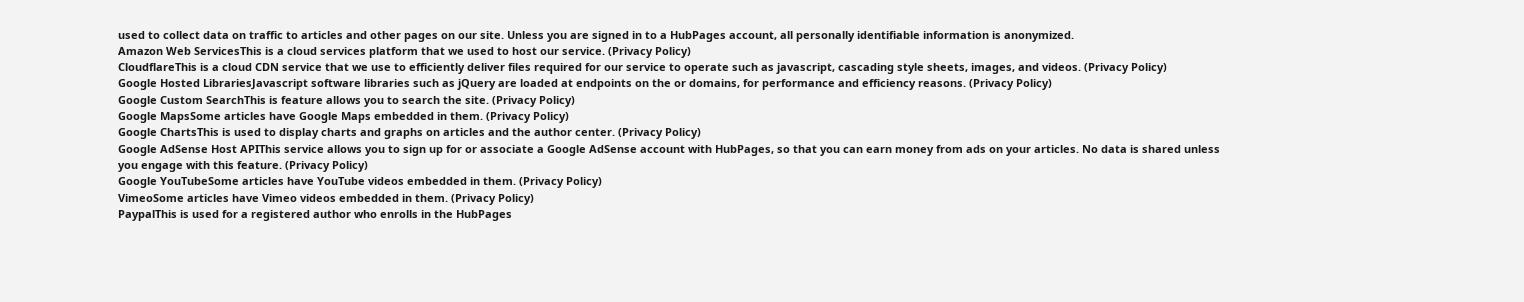used to collect data on traffic to articles and other pages on our site. Unless you are signed in to a HubPages account, all personally identifiable information is anonymized.
Amazon Web ServicesThis is a cloud services platform that we used to host our service. (Privacy Policy)
CloudflareThis is a cloud CDN service that we use to efficiently deliver files required for our service to operate such as javascript, cascading style sheets, images, and videos. (Privacy Policy)
Google Hosted LibrariesJavascript software libraries such as jQuery are loaded at endpoints on the or domains, for performance and efficiency reasons. (Privacy Policy)
Google Custom SearchThis is feature allows you to search the site. (Privacy Policy)
Google MapsSome articles have Google Maps embedded in them. (Privacy Policy)
Google ChartsThis is used to display charts and graphs on articles and the author center. (Privacy Policy)
Google AdSense Host APIThis service allows you to sign up for or associate a Google AdSense account with HubPages, so that you can earn money from ads on your articles. No data is shared unless you engage with this feature. (Privacy Policy)
Google YouTubeSome articles have YouTube videos embedded in them. (Privacy Policy)
VimeoSome articles have Vimeo videos embedded in them. (Privacy Policy)
PaypalThis is used for a registered author who enrolls in the HubPages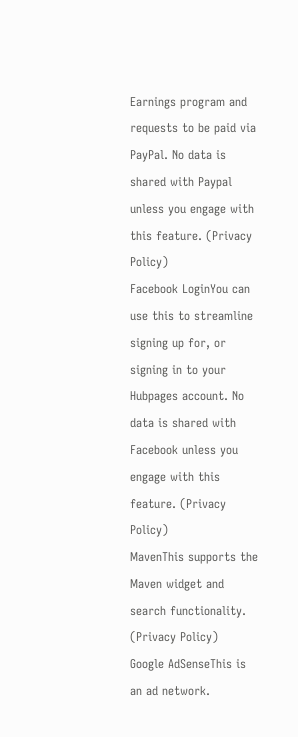Earnings program and requests to be paid via PayPal. No data is shared with Paypal unless you engage with this feature. (Privacy Policy)
Facebook LoginYou can use this to streamline signing up for, or signing in to your Hubpages account. No data is shared with Facebook unless you engage with this feature. (Privacy Policy)
MavenThis supports the Maven widget and search functionality. (Privacy Policy)
Google AdSenseThis is an ad network.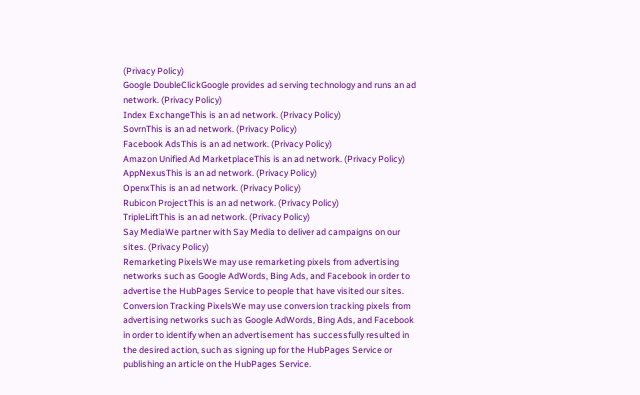(Privacy Policy)
Google DoubleClickGoogle provides ad serving technology and runs an ad network. (Privacy Policy)
Index ExchangeThis is an ad network. (Privacy Policy)
SovrnThis is an ad network. (Privacy Policy)
Facebook AdsThis is an ad network. (Privacy Policy)
Amazon Unified Ad MarketplaceThis is an ad network. (Privacy Policy)
AppNexusThis is an ad network. (Privacy Policy)
OpenxThis is an ad network. (Privacy Policy)
Rubicon ProjectThis is an ad network. (Privacy Policy)
TripleLiftThis is an ad network. (Privacy Policy)
Say MediaWe partner with Say Media to deliver ad campaigns on our sites. (Privacy Policy)
Remarketing PixelsWe may use remarketing pixels from advertising networks such as Google AdWords, Bing Ads, and Facebook in order to advertise the HubPages Service to people that have visited our sites.
Conversion Tracking PixelsWe may use conversion tracking pixels from advertising networks such as Google AdWords, Bing Ads, and Facebook in order to identify when an advertisement has successfully resulted in the desired action, such as signing up for the HubPages Service or publishing an article on the HubPages Service.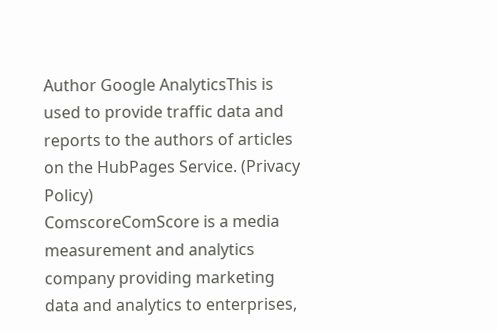Author Google AnalyticsThis is used to provide traffic data and reports to the authors of articles on the HubPages Service. (Privacy Policy)
ComscoreComScore is a media measurement and analytics company providing marketing data and analytics to enterprises,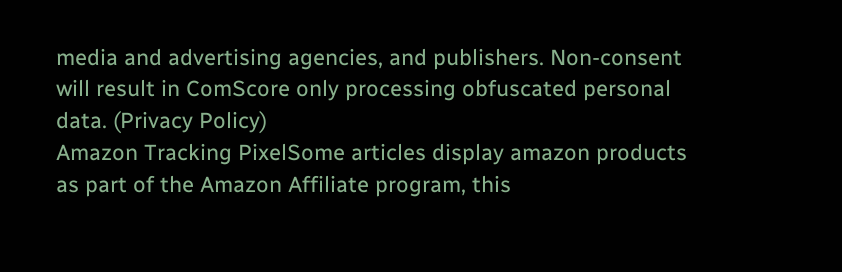media and advertising agencies, and publishers. Non-consent will result in ComScore only processing obfuscated personal data. (Privacy Policy)
Amazon Tracking PixelSome articles display amazon products as part of the Amazon Affiliate program, this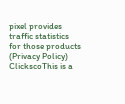pixel provides traffic statistics for those products (Privacy Policy)
ClickscoThis is a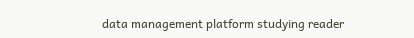data management platform studying reader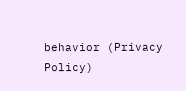behavior (Privacy Policy)